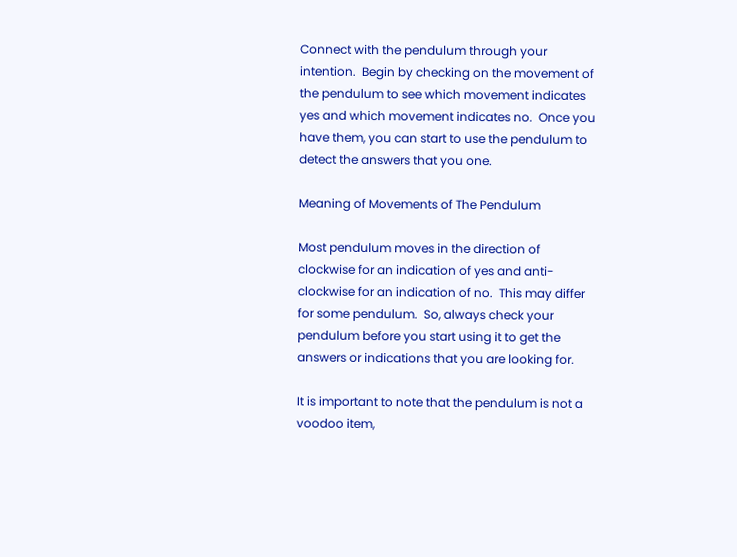Connect with the pendulum through your intention.  Begin by checking on the movement of the pendulum to see which movement indicates yes and which movement indicates no.  Once you have them, you can start to use the pendulum to detect the answers that you one.

Meaning of Movements of The Pendulum

Most pendulum moves in the direction of clockwise for an indication of yes and anti-clockwise for an indication of no.  This may differ for some pendulum.  So, always check your pendulum before you start using it to get the answers or indications that you are looking for.

It is important to note that the pendulum is not a voodoo item,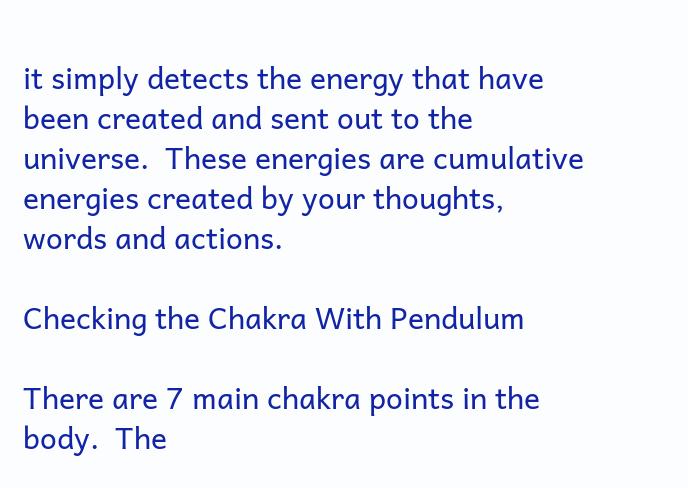it simply detects the energy that have been created and sent out to the universe.  These energies are cumulative energies created by your thoughts, words and actions.

Checking the Chakra With Pendulum

There are 7 main chakra points in the body.  The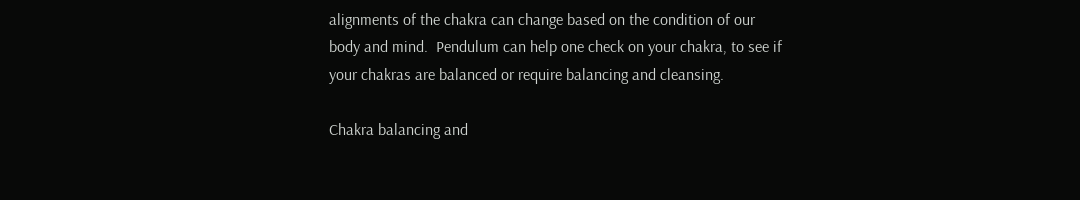alignments of the chakra can change based on the condition of our body and mind.  Pendulum can help one check on your chakra, to see if your chakras are balanced or require balancing and cleansing.

Chakra balancing and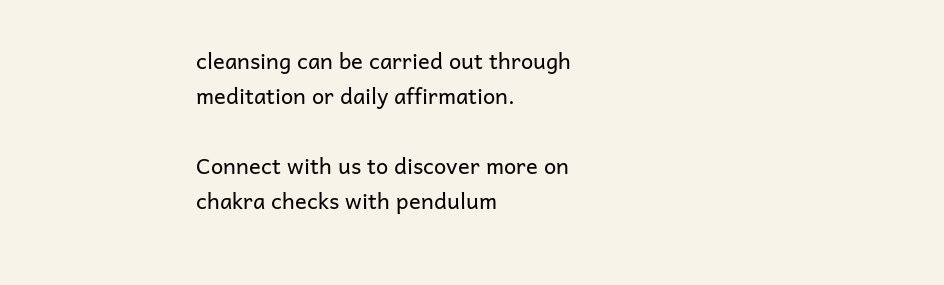cleansing can be carried out through meditation or daily affirmation.

Connect with us to discover more on chakra checks with pendulum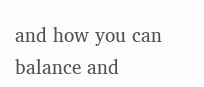and how you can balance and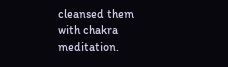cleansed them with chakra meditation.